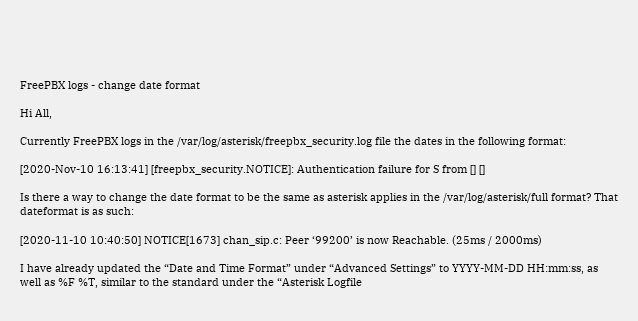FreePBX logs - change date format

Hi All,

Currently FreePBX logs in the /var/log/asterisk/freepbx_security.log file the dates in the following format:

[2020-Nov-10 16:13:41] [freepbx_security.NOTICE]: Authentication failure for S from [] []

Is there a way to change the date format to be the same as asterisk applies in the /var/log/asterisk/full format? That dateformat is as such:

[2020-11-10 10:40:50] NOTICE[1673] chan_sip.c: Peer ‘99200’ is now Reachable. (25ms / 2000ms)

I have already updated the “Date and Time Format” under “Advanced Settings” to YYYY-MM-DD HH:mm:ss, as well as %F %T, similar to the standard under the “Asterisk Logfile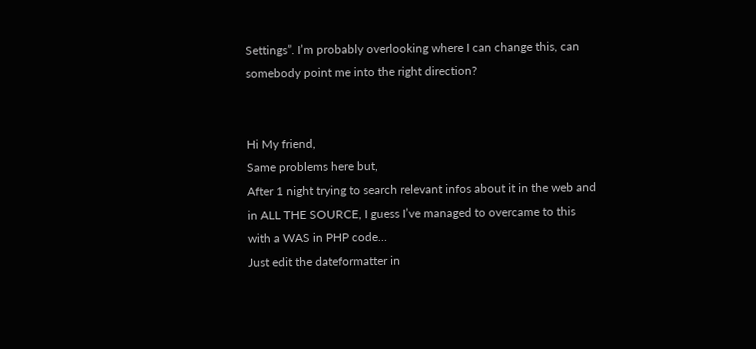Settings”. I’m probably overlooking where I can change this, can somebody point me into the right direction?


Hi My friend,
Same problems here but,
After 1 night trying to search relevant infos about it in the web and in ALL THE SOURCE, I guess I’ve managed to overcame to this with a WAS in PHP code…
Just edit the dateformatter in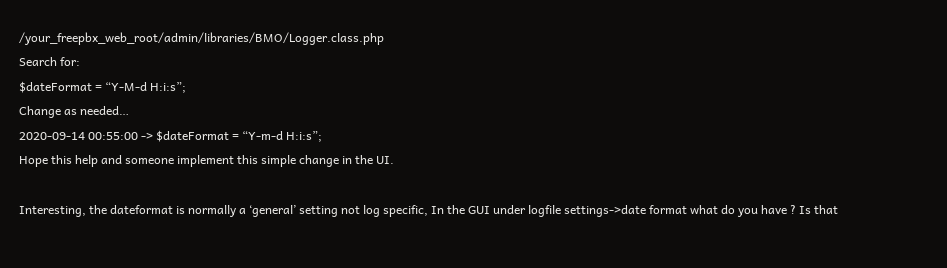/your_freepbx_web_root/admin/libraries/BMO/Logger.class.php
Search for:
$dateFormat = “Y-M-d H:i:s”;
Change as needed…
2020-09-14 00:55:00 -> $dateFormat = “Y-m-d H:i:s”;
Hope this help and someone implement this simple change in the UI.

Interesting, the dateformat is normally a ‘general’ setting not log specific, In the GUI under logfile settings->date format what do you have ? Is that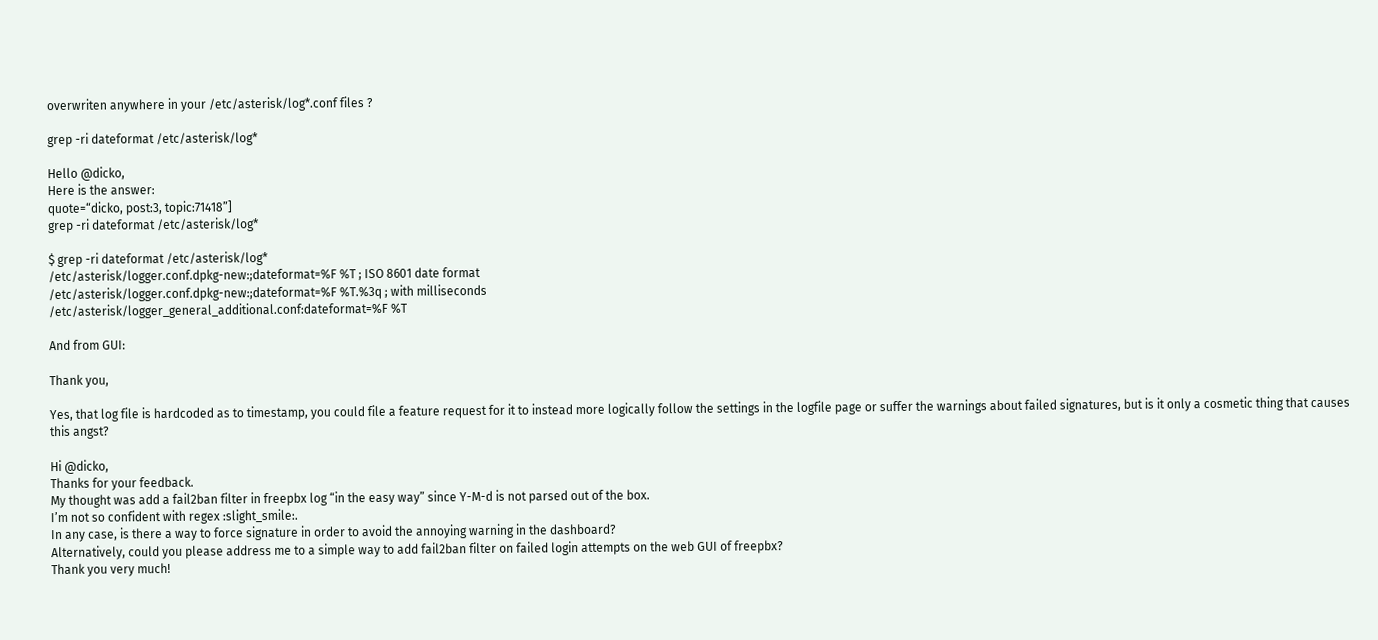overwriten anywhere in your /etc/asterisk/log*.conf files ?

grep -ri dateformat /etc/asterisk/log*

Hello @dicko,
Here is the answer:
quote=“dicko, post:3, topic:71418”]
grep -ri dateformat /etc/asterisk/log*

$ grep -ri dateformat /etc/asterisk/log*
/etc/asterisk/logger.conf.dpkg-new:;dateformat=%F %T ; ISO 8601 date format
/etc/asterisk/logger.conf.dpkg-new:;dateformat=%F %T.%3q ; with milliseconds
/etc/asterisk/logger_general_additional.conf:dateformat=%F %T

And from GUI:

Thank you,

Yes, that log file is hardcoded as to timestamp, you could file a feature request for it to instead more logically follow the settings in the logfile page or suffer the warnings about failed signatures, but is it only a cosmetic thing that causes this angst?

Hi @dicko,
Thanks for your feedback.
My thought was add a fail2ban filter in freepbx log “in the easy way” since Y-M-d is not parsed out of the box.
I’m not so confident with regex :slight_smile:.
In any case, is there a way to force signature in order to avoid the annoying warning in the dashboard?
Alternatively, could you please address me to a simple way to add fail2ban filter on failed login attempts on the web GUI of freepbx?
Thank you very much!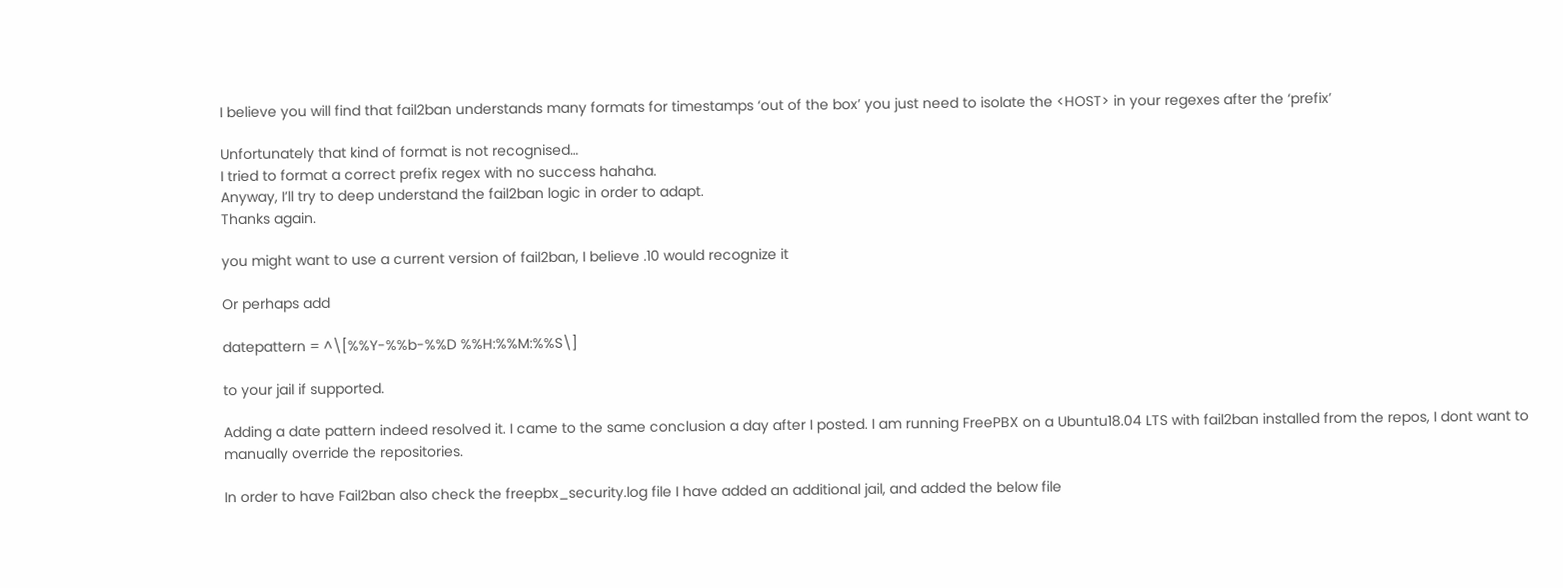I believe you will find that fail2ban understands many formats for timestamps ‘out of the box’ you just need to isolate the <HOST> in your regexes after the ‘prefix’

Unfortunately that kind of format is not recognised…
I tried to format a correct prefix regex with no success hahaha.
Anyway, I’ll try to deep understand the fail2ban logic in order to adapt.
Thanks again.

you might want to use a current version of fail2ban, I believe .10 would recognize it

Or perhaps add

datepattern = ^\[%%Y-%%b-%%D %%H:%%M:%%S\]

to your jail if supported.

Adding a date pattern indeed resolved it. I came to the same conclusion a day after I posted. I am running FreePBX on a Ubuntu18.04 LTS with fail2ban installed from the repos, I dont want to manually override the repositories.

In order to have Fail2ban also check the freepbx_security.log file I have added an additional jail, and added the below file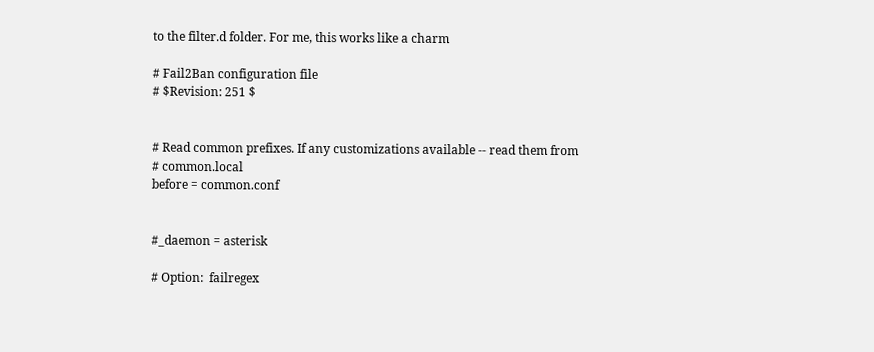to the filter.d folder. For me, this works like a charm

# Fail2Ban configuration file
# $Revision: 251 $


# Read common prefixes. If any customizations available -- read them from
# common.local
before = common.conf


#_daemon = asterisk

# Option:  failregex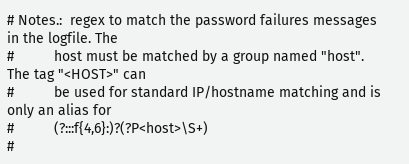# Notes.:  regex to match the password failures messages in the logfile. The
#          host must be matched by a group named "host". The tag "<HOST>" can
#          be used for standard IP/hostname matching and is only an alias for
#          (?:::f{4,6}:)?(?P<host>\S+)
#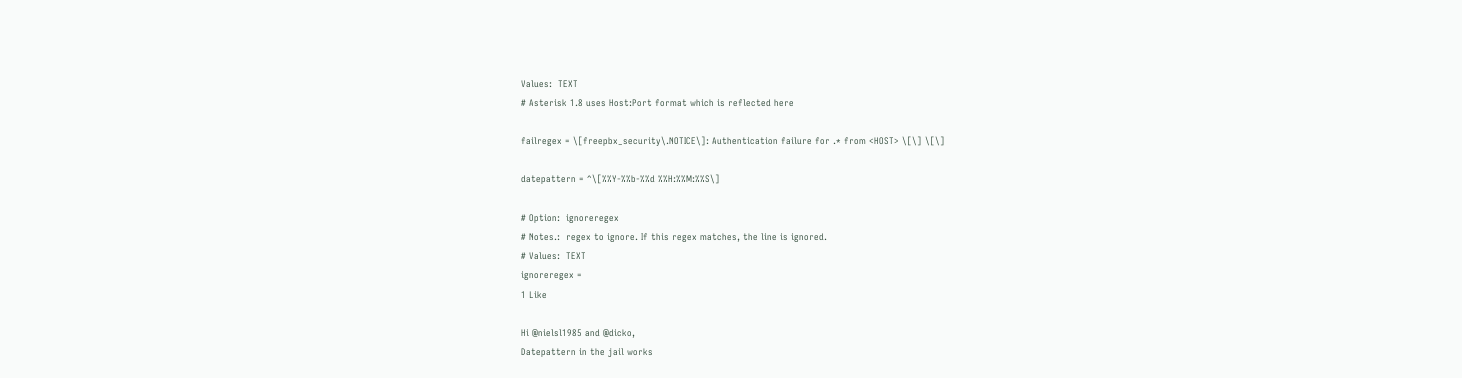Values:  TEXT
# Asterisk 1.8 uses Host:Port format which is reflected here

failregex = \[freepbx_security\.NOTICE\]: Authentication failure for .* from <HOST> \[\] \[\]

datepattern = ^\[%%Y-%%b-%%d %%H:%%M:%%S\]

# Option:  ignoreregex
# Notes.:  regex to ignore. If this regex matches, the line is ignored.
# Values:  TEXT
ignoreregex =
1 Like

Hi @nielsl1985 and @dicko,
Datepattern in the jail works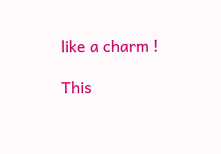like a charm !

This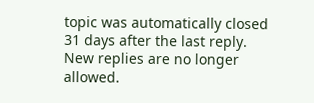topic was automatically closed 31 days after the last reply. New replies are no longer allowed.